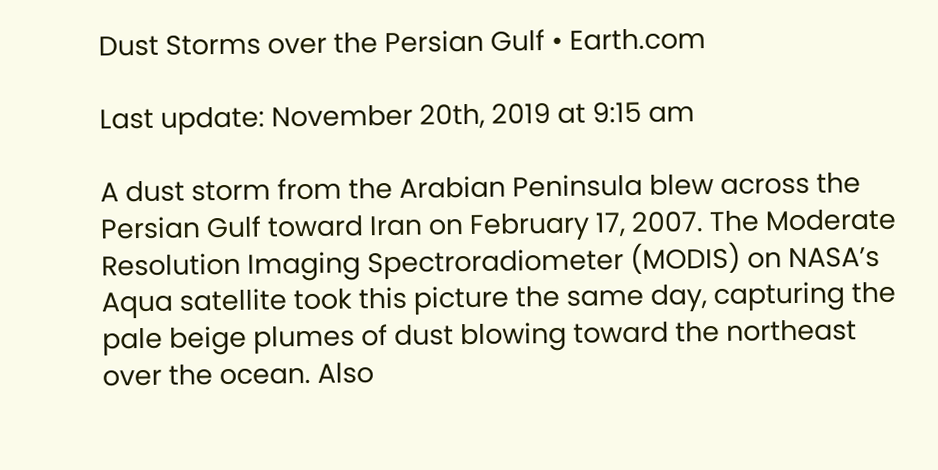Dust Storms over the Persian Gulf • Earth.com

Last update: November 20th, 2019 at 9:15 am

A dust storm from the Arabian Peninsula blew across the Persian Gulf toward Iran on February 17, 2007. The Moderate Resolution Imaging Spectroradiometer (MODIS) on NASA’s Aqua satellite took this picture the same day, capturing the pale beige plumes of dust blowing toward the northeast over the ocean. Also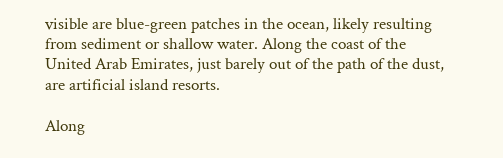visible are blue-green patches in the ocean, likely resulting from sediment or shallow water. Along the coast of the United Arab Emirates, just barely out of the path of the dust, are artificial island resorts.

Along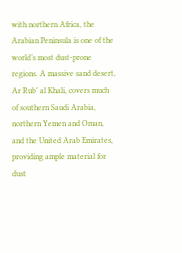with northern Africa, the Arabian Peninsula is one of the world’s most dust-prone regions. A massive sand desert, Ar Rub’ al Khali, covers much of southern Saudi Arabia, northern Yemen and Oman, and the United Arab Emirates, providing ample material for dust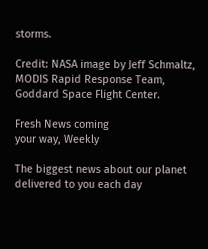storms.

Credit: NASA image by Jeff Schmaltz, MODIS Rapid Response Team, Goddard Space Flight Center.

Fresh News coming
your way, Weekly

The biggest news about our planet
delivered to you each day